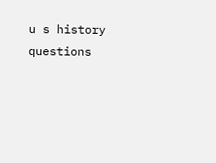u s history questions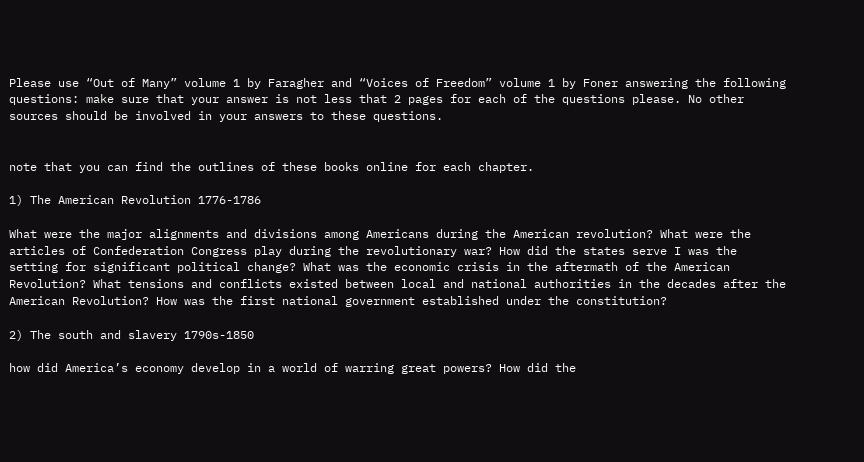Please use “Out of Many” volume 1 by Faragher and “Voices of Freedom” volume 1 by Foner answering the following questions: make sure that your answer is not less that 2 pages for each of the questions please. No other sources should be involved in your answers to these questions.


note that you can find the outlines of these books online for each chapter.

1) The American Revolution 1776-1786

What were the major alignments and divisions among Americans during the American revolution? What were the articles of Confederation Congress play during the revolutionary war? How did the states serve I was the setting for significant political change? What was the economic crisis in the aftermath of the American Revolution? What tensions and conflicts existed between local and national authorities in the decades after the American Revolution? How was the first national government established under the constitution?

2) The south and slavery 1790s-1850

how did America’s economy develop in a world of warring great powers? How did the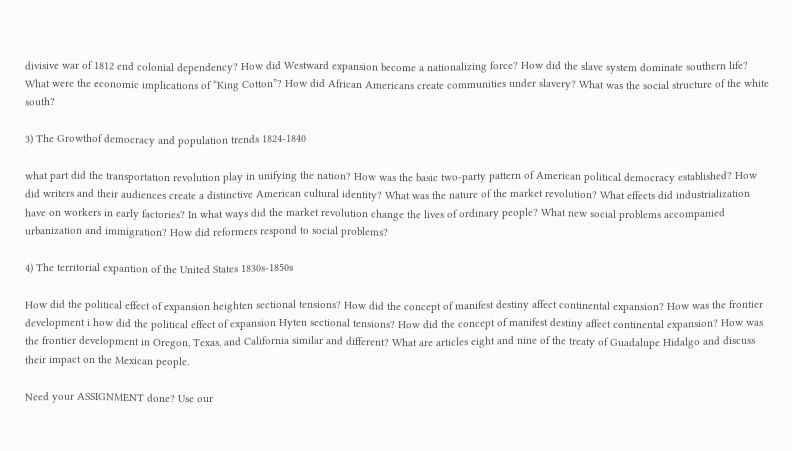divisive war of 1812 end colonial dependency? How did Westward expansion become a nationalizing force? How did the slave system dominate southern life? What were the economic implications of “King Cotton”? How did African Americans create communities under slavery? What was the social structure of the white south?

3) The Growthof democracy and population trends 1824-1840

what part did the transportation revolution play in unifying the nation? How was the basic two-party pattern of American political democracy established? How did writers and their audiences create a distinctive American cultural identity? What was the nature of the market revolution? What effects did industrialization have on workers in early factories? In what ways did the market revolution change the lives of ordinary people? What new social problems accompanied urbanization and immigration? How did reformers respond to social problems?

4) The territorial expantion of the United States 1830s-1850s

How did the political effect of expansion heighten sectional tensions? How did the concept of manifest destiny affect continental expansion? How was the frontier development i how did the political effect of expansion Hyten sectional tensions? How did the concept of manifest destiny affect continental expansion? How was the frontier development in Oregon, Texas, and California similar and different? What are articles eight and nine of the treaty of Guadalupe Hidalgo and discuss their impact on the Mexican people.

Need your ASSIGNMENT done? Use our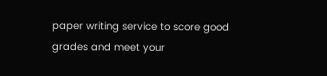paper writing service to score good grades and meet your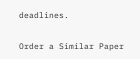deadlines.

Order a Similar Paper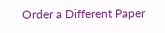Order a Different Paper